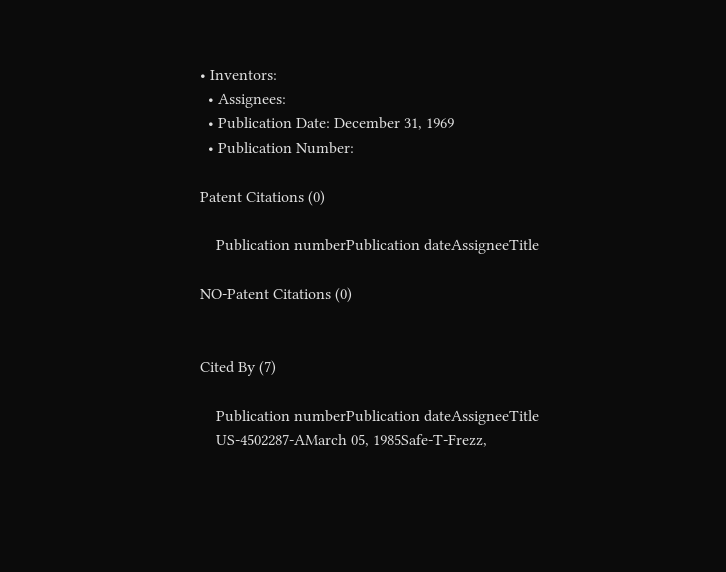• Inventors:
  • Assignees:
  • Publication Date: December 31, 1969
  • Publication Number:

Patent Citations (0)

    Publication numberPublication dateAssigneeTitle

NO-Patent Citations (0)


Cited By (7)

    Publication numberPublication dateAssigneeTitle
    US-4502287-AMarch 05, 1985Safe-T-Frezz,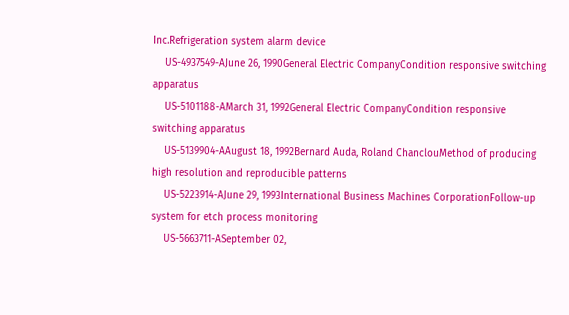Inc.Refrigeration system alarm device
    US-4937549-AJune 26, 1990General Electric CompanyCondition responsive switching apparatus
    US-5101188-AMarch 31, 1992General Electric CompanyCondition responsive switching apparatus
    US-5139904-AAugust 18, 1992Bernard Auda, Roland ChanclouMethod of producing high resolution and reproducible patterns
    US-5223914-AJune 29, 1993International Business Machines CorporationFollow-up system for etch process monitoring
    US-5663711-ASeptember 02,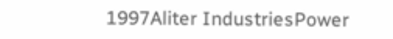1997Aliter IndustriesPower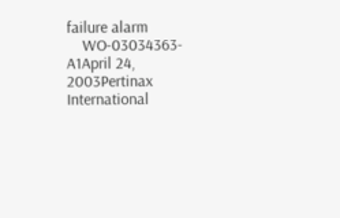failure alarm
    WO-03034363-A1April 24, 2003Pertinax International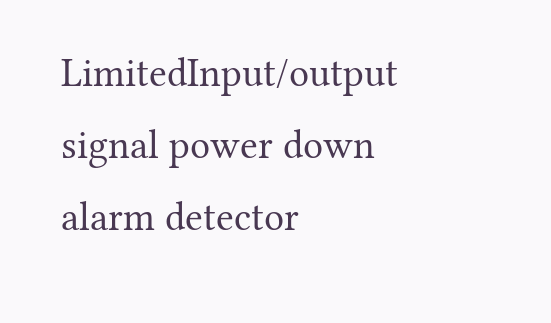LimitedInput/output signal power down alarm detector